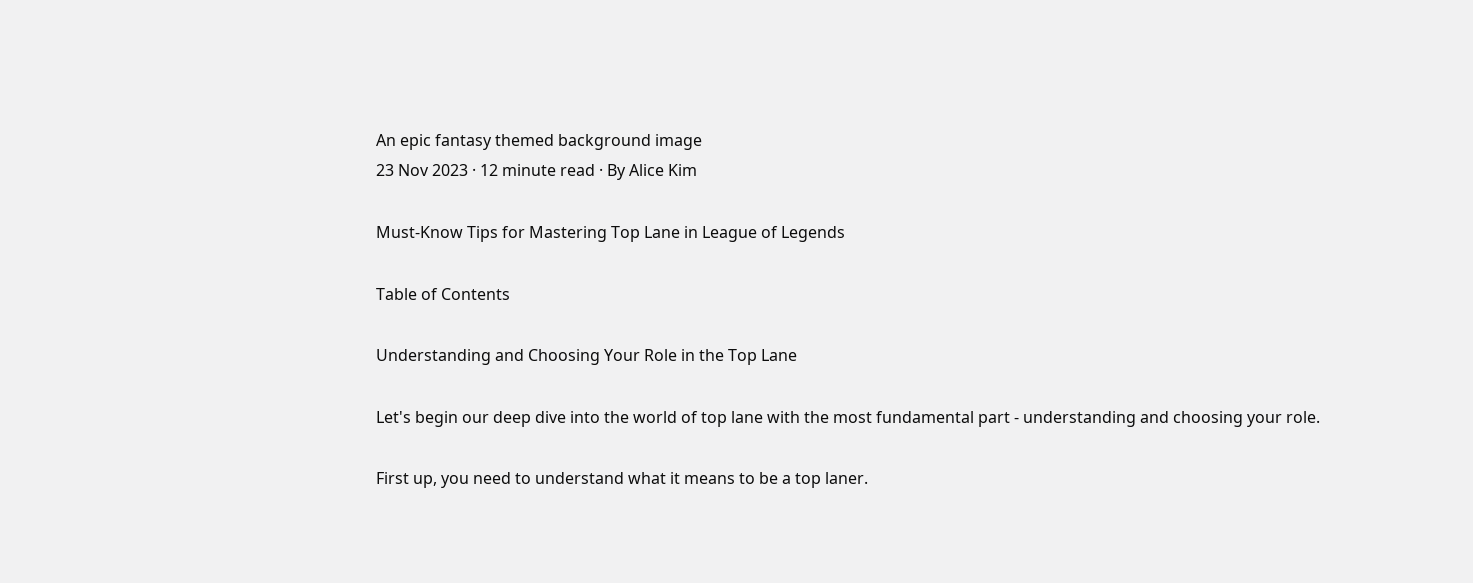An epic fantasy themed background image
23 Nov 2023 · 12 minute read · By Alice Kim

Must-Know Tips for Mastering Top Lane in League of Legends

Table of Contents

Understanding and Choosing Your Role in the Top Lane

Let's begin our deep dive into the world of top lane with the most fundamental part - understanding and choosing your role.

First up, you need to understand what it means to be a top laner.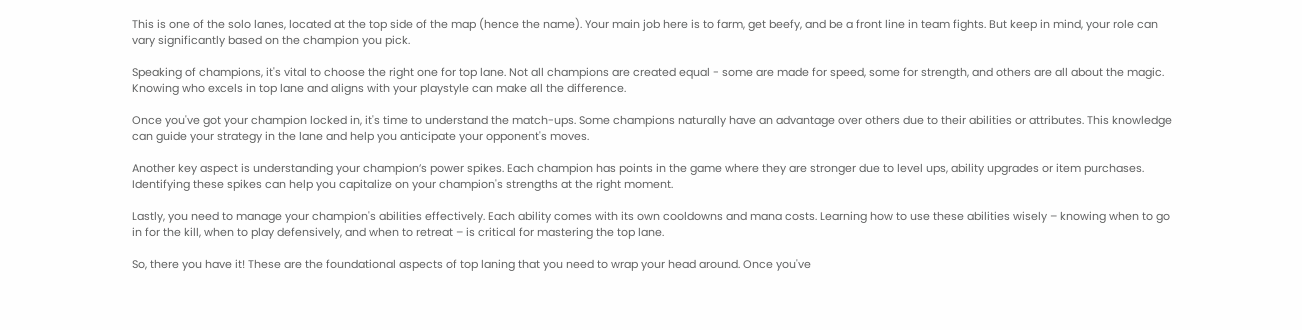This is one of the solo lanes, located at the top side of the map (hence the name). Your main job here is to farm, get beefy, and be a front line in team fights. But keep in mind, your role can vary significantly based on the champion you pick.

Speaking of champions, it's vital to choose the right one for top lane. Not all champions are created equal - some are made for speed, some for strength, and others are all about the magic. Knowing who excels in top lane and aligns with your playstyle can make all the difference.

Once you've got your champion locked in, it's time to understand the match-ups. Some champions naturally have an advantage over others due to their abilities or attributes. This knowledge can guide your strategy in the lane and help you anticipate your opponent's moves.

Another key aspect is understanding your champion’s power spikes. Each champion has points in the game where they are stronger due to level ups, ability upgrades or item purchases. Identifying these spikes can help you capitalize on your champion's strengths at the right moment.

Lastly, you need to manage your champion's abilities effectively. Each ability comes with its own cooldowns and mana costs. Learning how to use these abilities wisely – knowing when to go in for the kill, when to play defensively, and when to retreat – is critical for mastering the top lane.

So, there you have it! These are the foundational aspects of top laning that you need to wrap your head around. Once you've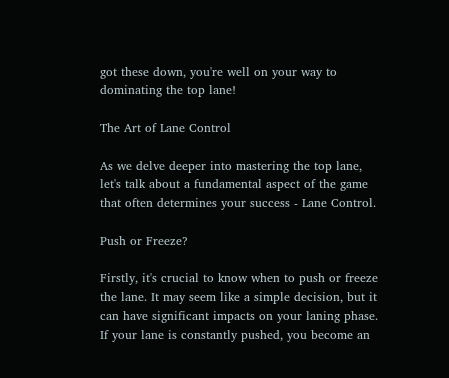got these down, you're well on your way to dominating the top lane!

The Art of Lane Control

As we delve deeper into mastering the top lane, let's talk about a fundamental aspect of the game that often determines your success - Lane Control.

Push or Freeze?

Firstly, it's crucial to know when to push or freeze the lane. It may seem like a simple decision, but it can have significant impacts on your laning phase. If your lane is constantly pushed, you become an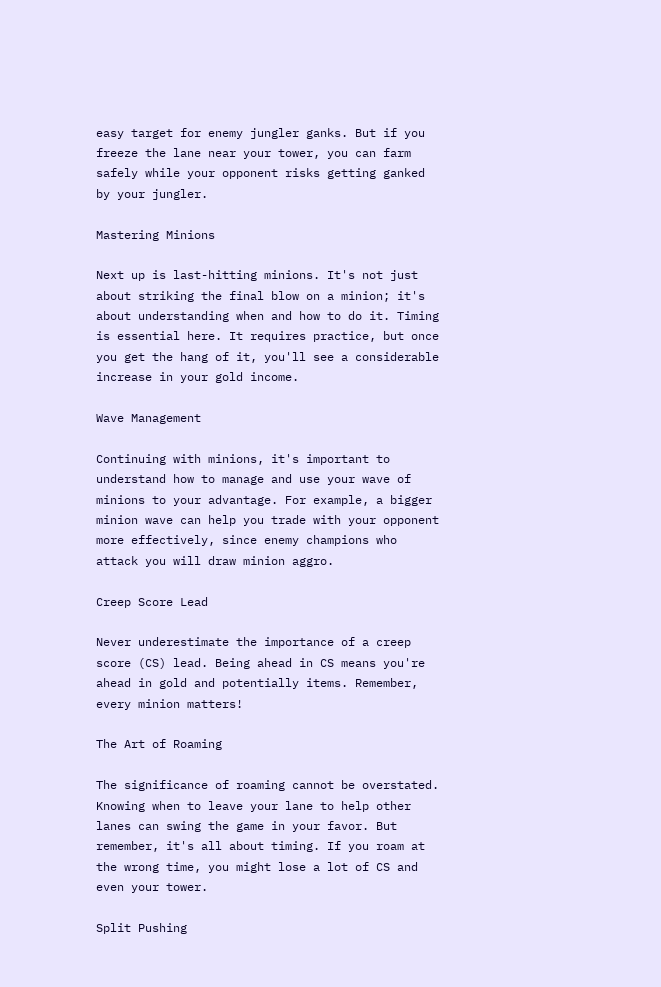easy target for enemy jungler ganks. But if you freeze the lane near your tower, you can farm safely while your opponent risks getting ganked by your jungler.

Mastering Minions

Next up is last-hitting minions. It's not just about striking the final blow on a minion; it's about understanding when and how to do it. Timing is essential here. It requires practice, but once you get the hang of it, you'll see a considerable increase in your gold income.

Wave Management

Continuing with minions, it's important to understand how to manage and use your wave of minions to your advantage. For example, a bigger minion wave can help you trade with your opponent more effectively, since enemy champions who attack you will draw minion aggro.

Creep Score Lead

Never underestimate the importance of a creep score (CS) lead. Being ahead in CS means you're ahead in gold and potentially items. Remember, every minion matters!

The Art of Roaming

The significance of roaming cannot be overstated. Knowing when to leave your lane to help other lanes can swing the game in your favor. But remember, it's all about timing. If you roam at the wrong time, you might lose a lot of CS and even your tower.

Split Pushing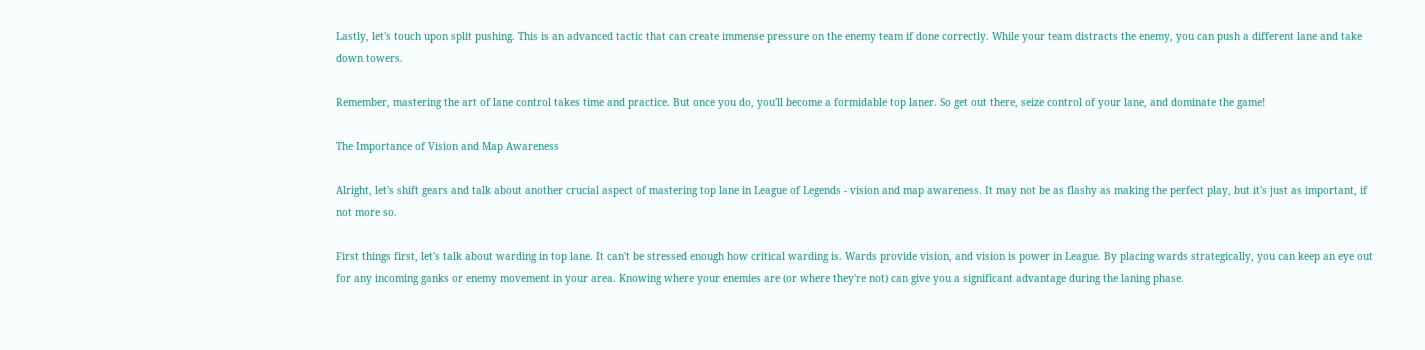Lastly, let's touch upon split pushing. This is an advanced tactic that can create immense pressure on the enemy team if done correctly. While your team distracts the enemy, you can push a different lane and take down towers.

Remember, mastering the art of lane control takes time and practice. But once you do, you'll become a formidable top laner. So get out there, seize control of your lane, and dominate the game!

The Importance of Vision and Map Awareness

Alright, let's shift gears and talk about another crucial aspect of mastering top lane in League of Legends - vision and map awareness. It may not be as flashy as making the perfect play, but it's just as important, if not more so.

First things first, let's talk about warding in top lane. It can't be stressed enough how critical warding is. Wards provide vision, and vision is power in League. By placing wards strategically, you can keep an eye out for any incoming ganks or enemy movement in your area. Knowing where your enemies are (or where they're not) can give you a significant advantage during the laning phase.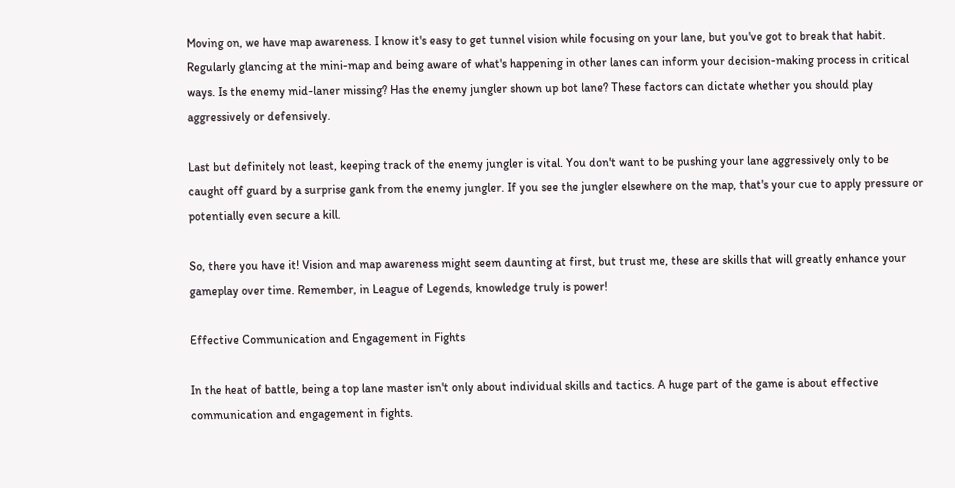Moving on, we have map awareness. I know it's easy to get tunnel vision while focusing on your lane, but you've got to break that habit. Regularly glancing at the mini-map and being aware of what's happening in other lanes can inform your decision-making process in critical ways. Is the enemy mid-laner missing? Has the enemy jungler shown up bot lane? These factors can dictate whether you should play aggressively or defensively.

Last but definitely not least, keeping track of the enemy jungler is vital. You don't want to be pushing your lane aggressively only to be caught off guard by a surprise gank from the enemy jungler. If you see the jungler elsewhere on the map, that's your cue to apply pressure or potentially even secure a kill.

So, there you have it! Vision and map awareness might seem daunting at first, but trust me, these are skills that will greatly enhance your gameplay over time. Remember, in League of Legends, knowledge truly is power!

Effective Communication and Engagement in Fights

In the heat of battle, being a top lane master isn't only about individual skills and tactics. A huge part of the game is about effective communication and engagement in fights.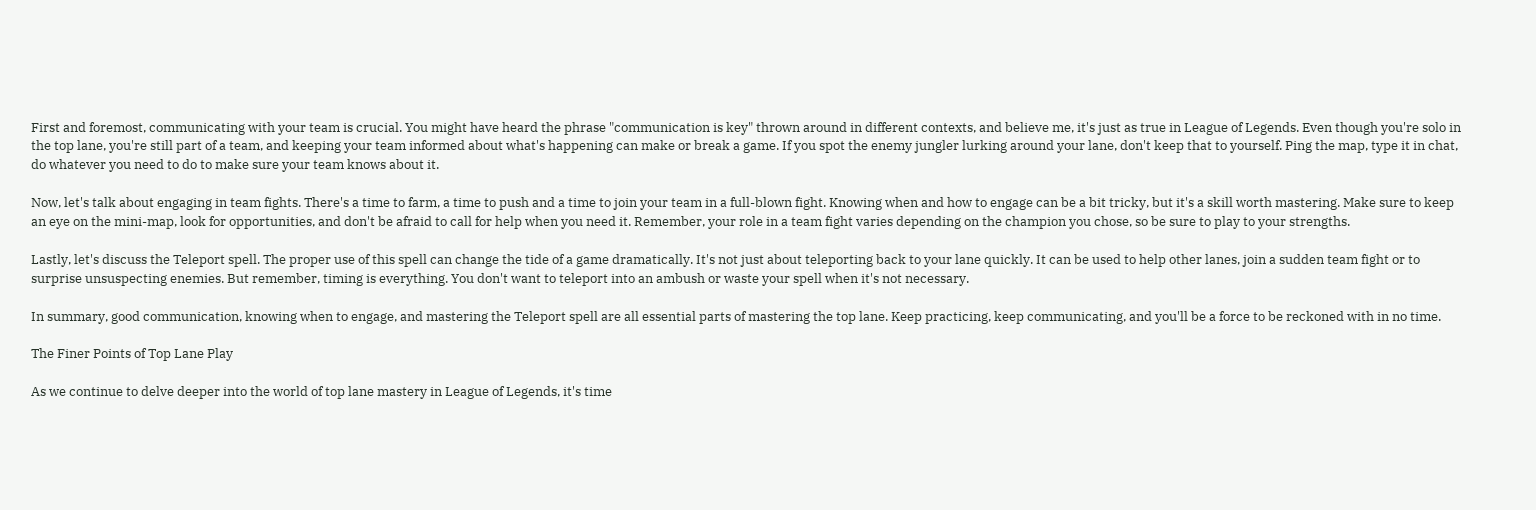First and foremost, communicating with your team is crucial. You might have heard the phrase "communication is key" thrown around in different contexts, and believe me, it's just as true in League of Legends. Even though you're solo in the top lane, you're still part of a team, and keeping your team informed about what's happening can make or break a game. If you spot the enemy jungler lurking around your lane, don't keep that to yourself. Ping the map, type it in chat, do whatever you need to do to make sure your team knows about it.

Now, let's talk about engaging in team fights. There's a time to farm, a time to push and a time to join your team in a full-blown fight. Knowing when and how to engage can be a bit tricky, but it's a skill worth mastering. Make sure to keep an eye on the mini-map, look for opportunities, and don't be afraid to call for help when you need it. Remember, your role in a team fight varies depending on the champion you chose, so be sure to play to your strengths.

Lastly, let's discuss the Teleport spell. The proper use of this spell can change the tide of a game dramatically. It's not just about teleporting back to your lane quickly. It can be used to help other lanes, join a sudden team fight or to surprise unsuspecting enemies. But remember, timing is everything. You don't want to teleport into an ambush or waste your spell when it's not necessary.

In summary, good communication, knowing when to engage, and mastering the Teleport spell are all essential parts of mastering the top lane. Keep practicing, keep communicating, and you'll be a force to be reckoned with in no time.

The Finer Points of Top Lane Play

As we continue to delve deeper into the world of top lane mastery in League of Legends, it's time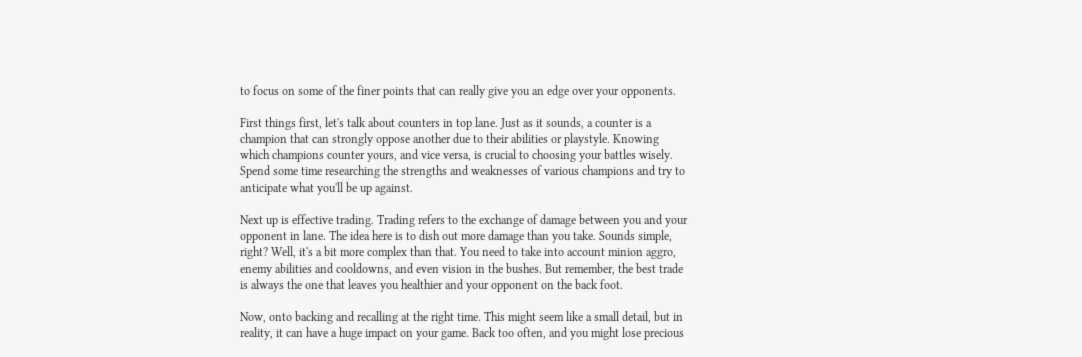to focus on some of the finer points that can really give you an edge over your opponents.

First things first, let's talk about counters in top lane. Just as it sounds, a counter is a champion that can strongly oppose another due to their abilities or playstyle. Knowing which champions counter yours, and vice versa, is crucial to choosing your battles wisely. Spend some time researching the strengths and weaknesses of various champions and try to anticipate what you'll be up against.

Next up is effective trading. Trading refers to the exchange of damage between you and your opponent in lane. The idea here is to dish out more damage than you take. Sounds simple, right? Well, it's a bit more complex than that. You need to take into account minion aggro, enemy abilities and cooldowns, and even vision in the bushes. But remember, the best trade is always the one that leaves you healthier and your opponent on the back foot.

Now, onto backing and recalling at the right time. This might seem like a small detail, but in reality, it can have a huge impact on your game. Back too often, and you might lose precious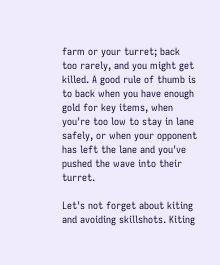farm or your turret; back too rarely, and you might get killed. A good rule of thumb is to back when you have enough gold for key items, when you're too low to stay in lane safely, or when your opponent has left the lane and you've pushed the wave into their turret.

Let's not forget about kiting and avoiding skillshots. Kiting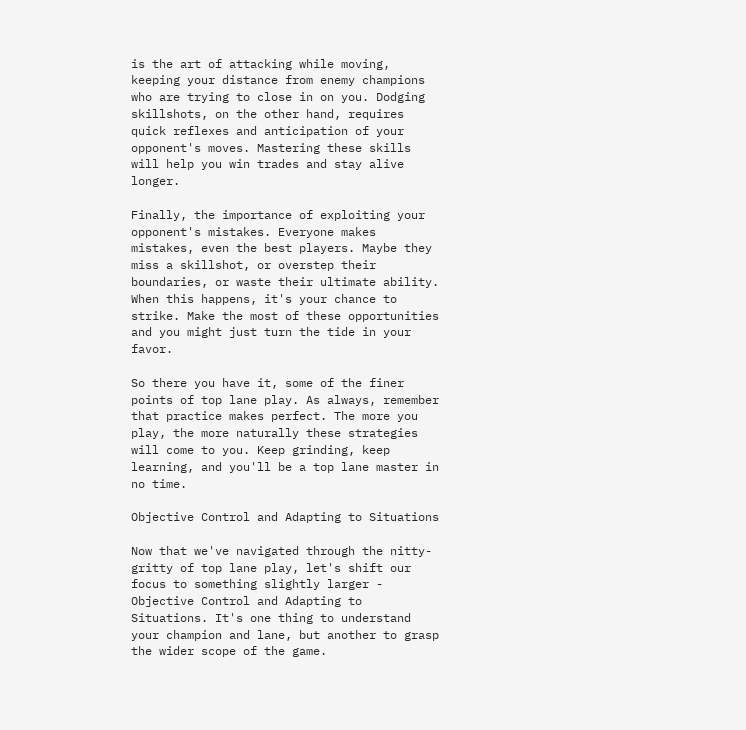is the art of attacking while moving, keeping your distance from enemy champions who are trying to close in on you. Dodging skillshots, on the other hand, requires quick reflexes and anticipation of your opponent's moves. Mastering these skills will help you win trades and stay alive longer.

Finally, the importance of exploiting your opponent's mistakes. Everyone makes mistakes, even the best players. Maybe they miss a skillshot, or overstep their boundaries, or waste their ultimate ability. When this happens, it's your chance to strike. Make the most of these opportunities and you might just turn the tide in your favor.

So there you have it, some of the finer points of top lane play. As always, remember that practice makes perfect. The more you play, the more naturally these strategies will come to you. Keep grinding, keep learning, and you'll be a top lane master in no time.

Objective Control and Adapting to Situations

Now that we've navigated through the nitty-gritty of top lane play, let's shift our focus to something slightly larger - Objective Control and Adapting to Situations. It's one thing to understand your champion and lane, but another to grasp the wider scope of the game.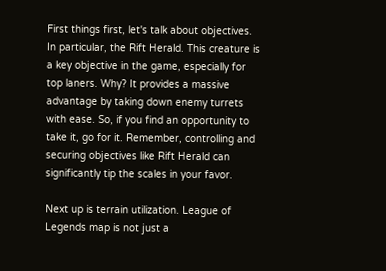First things first, let's talk about objectives. In particular, the Rift Herald. This creature is a key objective in the game, especially for top laners. Why? It provides a massive advantage by taking down enemy turrets with ease. So, if you find an opportunity to take it, go for it. Remember, controlling and securing objectives like Rift Herald can significantly tip the scales in your favor.

Next up is terrain utilization. League of Legends map is not just a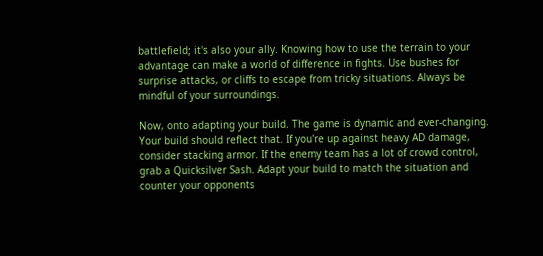battlefield; it's also your ally. Knowing how to use the terrain to your advantage can make a world of difference in fights. Use bushes for surprise attacks, or cliffs to escape from tricky situations. Always be mindful of your surroundings.

Now, onto adapting your build. The game is dynamic and ever-changing. Your build should reflect that. If you're up against heavy AD damage, consider stacking armor. If the enemy team has a lot of crowd control, grab a Quicksilver Sash. Adapt your build to match the situation and counter your opponents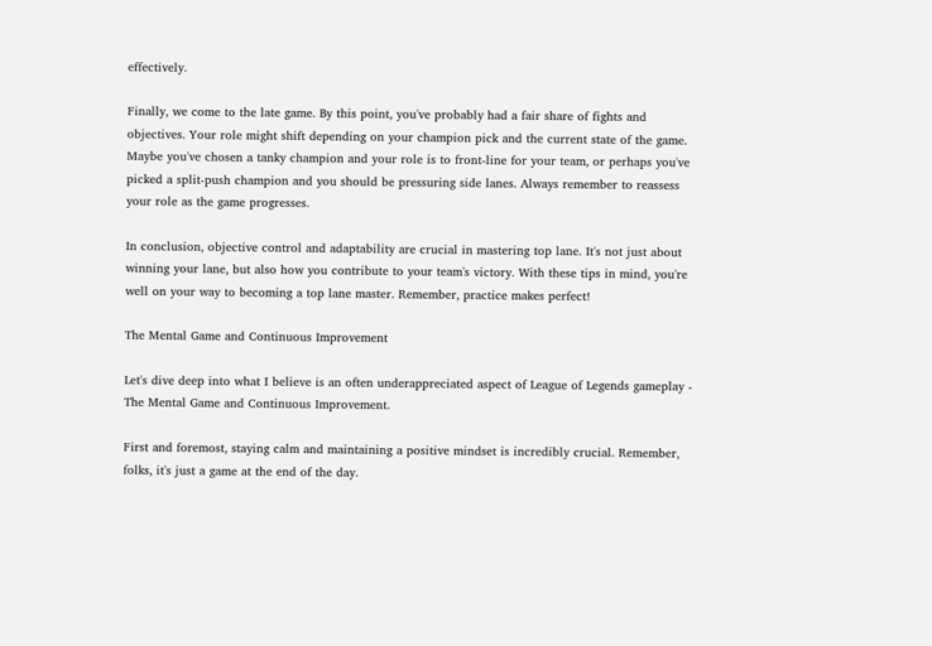effectively.

Finally, we come to the late game. By this point, you've probably had a fair share of fights and objectives. Your role might shift depending on your champion pick and the current state of the game. Maybe you've chosen a tanky champion and your role is to front-line for your team, or perhaps you've picked a split-push champion and you should be pressuring side lanes. Always remember to reassess your role as the game progresses.

In conclusion, objective control and adaptability are crucial in mastering top lane. It's not just about winning your lane, but also how you contribute to your team's victory. With these tips in mind, you're well on your way to becoming a top lane master. Remember, practice makes perfect!

The Mental Game and Continuous Improvement

Let's dive deep into what I believe is an often underappreciated aspect of League of Legends gameplay - The Mental Game and Continuous Improvement.

First and foremost, staying calm and maintaining a positive mindset is incredibly crucial. Remember, folks, it's just a game at the end of the day.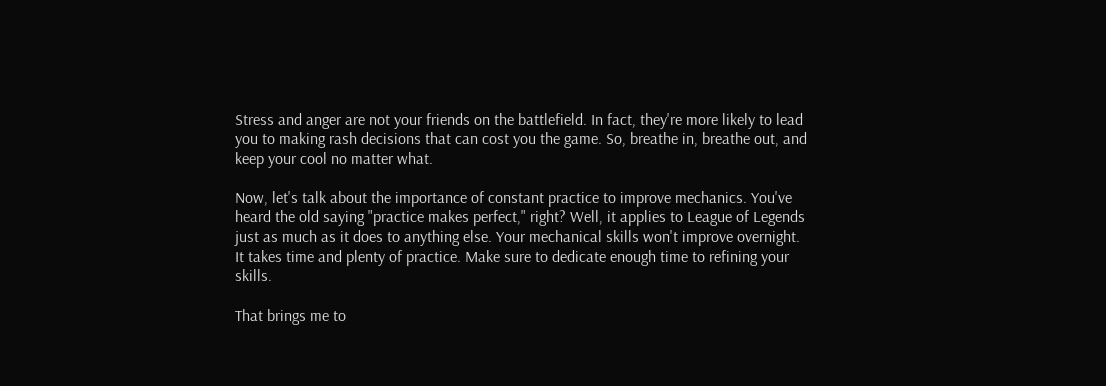Stress and anger are not your friends on the battlefield. In fact, they're more likely to lead you to making rash decisions that can cost you the game. So, breathe in, breathe out, and keep your cool no matter what.

Now, let's talk about the importance of constant practice to improve mechanics. You've heard the old saying "practice makes perfect," right? Well, it applies to League of Legends just as much as it does to anything else. Your mechanical skills won't improve overnight. It takes time and plenty of practice. Make sure to dedicate enough time to refining your skills.

That brings me to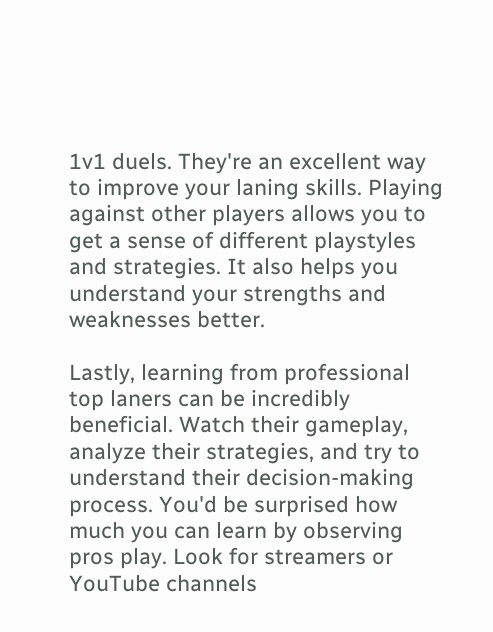1v1 duels. They're an excellent way to improve your laning skills. Playing against other players allows you to get a sense of different playstyles and strategies. It also helps you understand your strengths and weaknesses better.

Lastly, learning from professional top laners can be incredibly beneficial. Watch their gameplay, analyze their strategies, and try to understand their decision-making process. You'd be surprised how much you can learn by observing pros play. Look for streamers or YouTube channels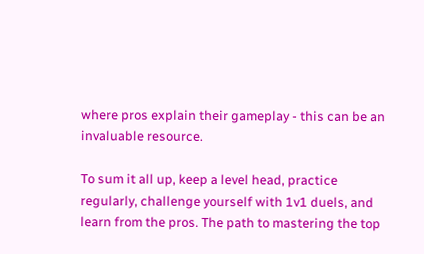where pros explain their gameplay - this can be an invaluable resource.

To sum it all up, keep a level head, practice regularly, challenge yourself with 1v1 duels, and learn from the pros. The path to mastering the top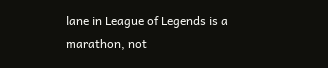lane in League of Legends is a marathon, not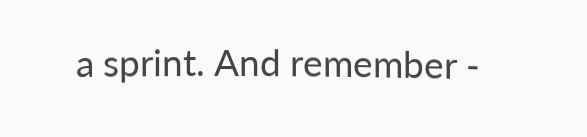a sprint. And remember -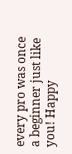every pro was once a beginner just like you! Happy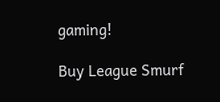gaming!

Buy League Smurf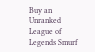Buy an Unranked League of Legends Smurf